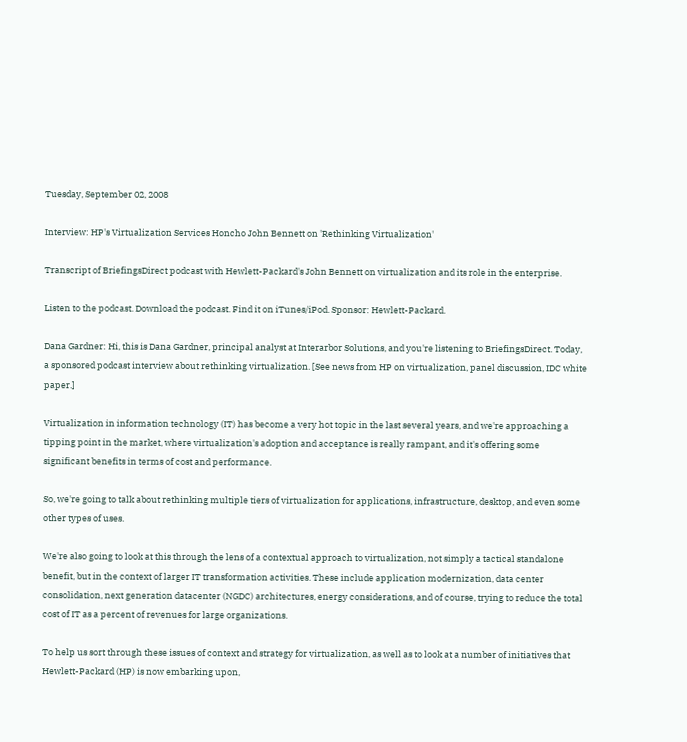Tuesday, September 02, 2008

Interview: HP's Virtualization Services Honcho John Bennett on 'Rethinking Virtualization'

Transcript of BriefingsDirect podcast with Hewlett-Packard's John Bennett on virtualization and its role in the enterprise.

Listen to the podcast. Download the podcast. Find it on iTunes/iPod. Sponsor: Hewlett-Packard.

Dana Gardner: Hi, this is Dana Gardner, principal analyst at Interarbor Solutions, and you're listening to BriefingsDirect. Today, a sponsored podcast interview about rethinking virtualization. [See news from HP on virtualization, panel discussion, IDC white paper.]

Virtualization in information technology (IT) has become a very hot topic in the last several years, and we're approaching a tipping point in the market, where virtualization's adoption and acceptance is really rampant, and it's offering some significant benefits in terms of cost and performance.

So, we're going to talk about rethinking multiple tiers of virtualization for applications, infrastructure, desktop, and even some other types of uses.

We're also going to look at this through the lens of a contextual approach to virtualization, not simply a tactical standalone benefit, but in the context of larger IT transformation activities. These include application modernization, data center consolidation, next generation datacenter (NGDC) architectures, energy considerations, and of course, trying to reduce the total cost of IT as a percent of revenues for large organizations.

To help us sort through these issues of context and strategy for virtualization, as well as to look at a number of initiatives that Hewlett-Packard (HP) is now embarking upon,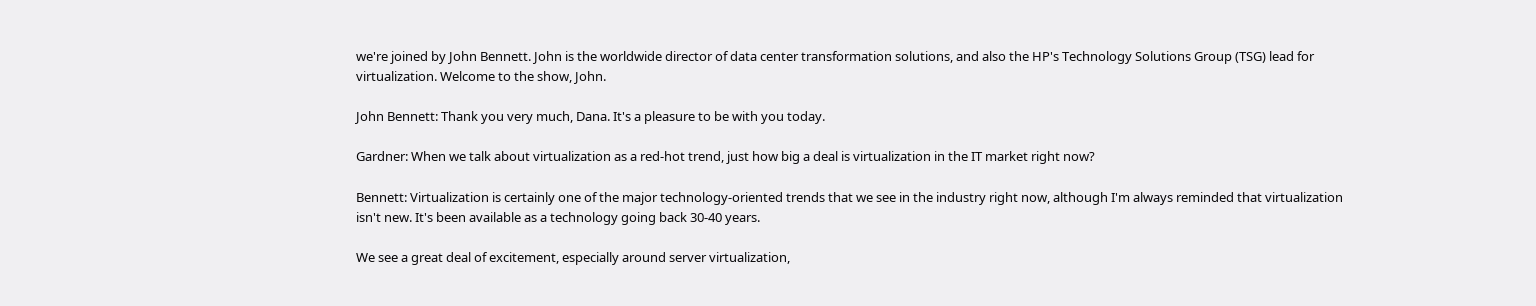we're joined by John Bennett. John is the worldwide director of data center transformation solutions, and also the HP's Technology Solutions Group (TSG) lead for virtualization. Welcome to the show, John.

John Bennett: Thank you very much, Dana. It's a pleasure to be with you today.

Gardner: When we talk about virtualization as a red-hot trend, just how big a deal is virtualization in the IT market right now?

Bennett: Virtualization is certainly one of the major technology-oriented trends that we see in the industry right now, although I'm always reminded that virtualization isn't new. It's been available as a technology going back 30-40 years.

We see a great deal of excitement, especially around server virtualization,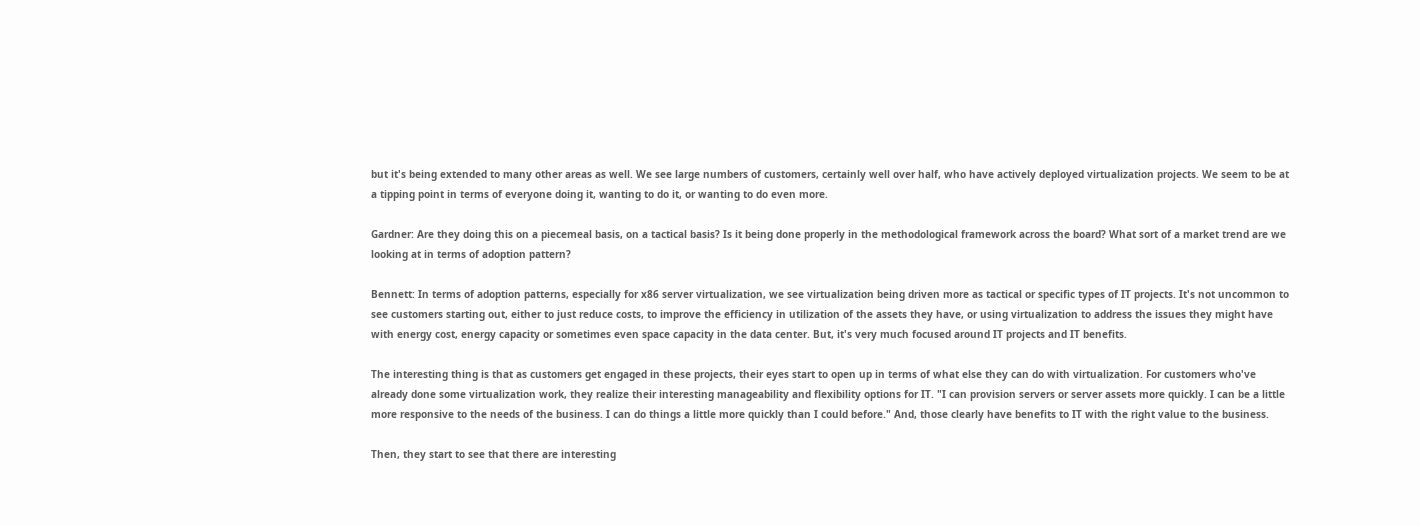but it's being extended to many other areas as well. We see large numbers of customers, certainly well over half, who have actively deployed virtualization projects. We seem to be at a tipping point in terms of everyone doing it, wanting to do it, or wanting to do even more.

Gardner: Are they doing this on a piecemeal basis, on a tactical basis? Is it being done properly in the methodological framework across the board? What sort of a market trend are we looking at in terms of adoption pattern?

Bennett: In terms of adoption patterns, especially for x86 server virtualization, we see virtualization being driven more as tactical or specific types of IT projects. It's not uncommon to see customers starting out, either to just reduce costs, to improve the efficiency in utilization of the assets they have, or using virtualization to address the issues they might have with energy cost, energy capacity or sometimes even space capacity in the data center. But, it's very much focused around IT projects and IT benefits.

The interesting thing is that as customers get engaged in these projects, their eyes start to open up in terms of what else they can do with virtualization. For customers who've already done some virtualization work, they realize their interesting manageability and flexibility options for IT. "I can provision servers or server assets more quickly. I can be a little more responsive to the needs of the business. I can do things a little more quickly than I could before." And, those clearly have benefits to IT with the right value to the business.

Then, they start to see that there are interesting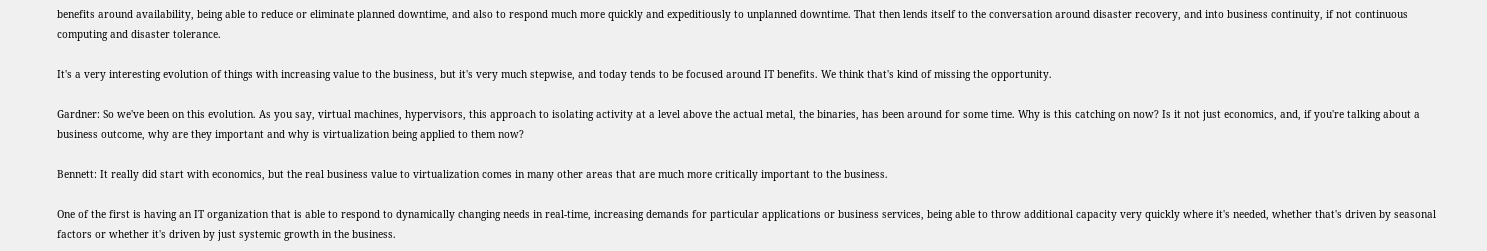benefits around availability, being able to reduce or eliminate planned downtime, and also to respond much more quickly and expeditiously to unplanned downtime. That then lends itself to the conversation around disaster recovery, and into business continuity, if not continuous computing and disaster tolerance.

It's a very interesting evolution of things with increasing value to the business, but it's very much stepwise, and today tends to be focused around IT benefits. We think that's kind of missing the opportunity.

Gardner: So we've been on this evolution. As you say, virtual machines, hypervisors, this approach to isolating activity at a level above the actual metal, the binaries, has been around for some time. Why is this catching on now? Is it not just economics, and, if you're talking about a business outcome, why are they important and why is virtualization being applied to them now?

Bennett: It really did start with economics, but the real business value to virtualization comes in many other areas that are much more critically important to the business.

One of the first is having an IT organization that is able to respond to dynamically changing needs in real-time, increasing demands for particular applications or business services, being able to throw additional capacity very quickly where it's needed, whether that's driven by seasonal factors or whether it's driven by just systemic growth in the business.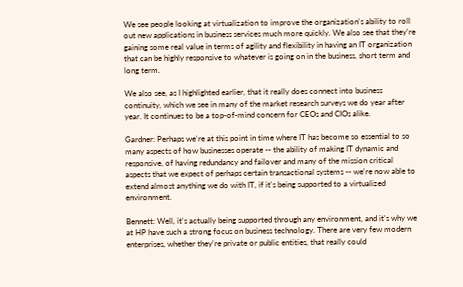We see people looking at virtualization to improve the organization's ability to roll out new applications in business services much more quickly. We also see that they're gaining some real value in terms of agility and flexibility in having an IT organization that can be highly responsive to whatever is going on in the business, short term and long term.

We also see, as I highlighted earlier, that it really does connect into business continuity, which we see in many of the market research surveys we do year after year. It continues to be a top-of-mind concern for CEOs and CIOs alike.

Gardner: Perhaps we're at this point in time where IT has become so essential to so many aspects of how businesses operate -- the ability of making IT dynamic and responsive, of having redundancy and failover and many of the mission critical aspects that we expect of perhaps certain transactional systems -- we're now able to extend almost anything we do with IT, if it's being supported to a virtualized environment.

Bennett: Well, it's actually being supported through any environment, and it's why we at HP have such a strong focus on business technology. There are very few modern enterprises, whether they're private or public entities, that really could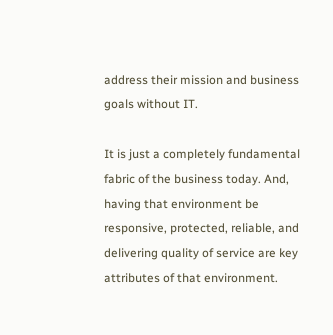address their mission and business goals without IT.

It is just a completely fundamental fabric of the business today. And, having that environment be responsive, protected, reliable, and delivering quality of service are key attributes of that environment.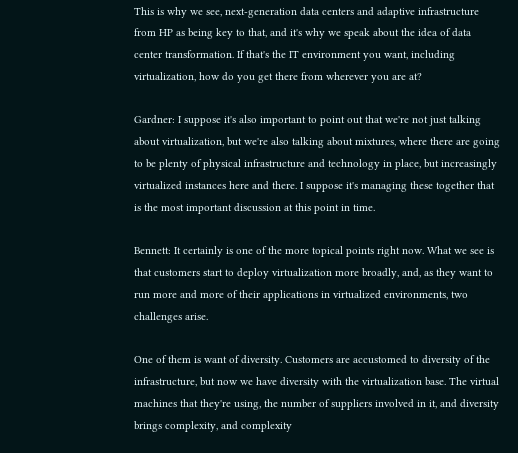This is why we see, next-generation data centers and adaptive infrastructure from HP as being key to that, and it's why we speak about the idea of data center transformation. If that's the IT environment you want, including virtualization, how do you get there from wherever you are at?

Gardner: I suppose it's also important to point out that we're not just talking about virtualization, but we're also talking about mixtures, where there are going to be plenty of physical infrastructure and technology in place, but increasingly virtualized instances here and there. I suppose it's managing these together that is the most important discussion at this point in time.

Bennett: It certainly is one of the more topical points right now. What we see is that customers start to deploy virtualization more broadly, and, as they want to run more and more of their applications in virtualized environments, two challenges arise.

One of them is want of diversity. Customers are accustomed to diversity of the infrastructure, but now we have diversity with the virtualization base. The virtual machines that they're using, the number of suppliers involved in it, and diversity brings complexity, and complexity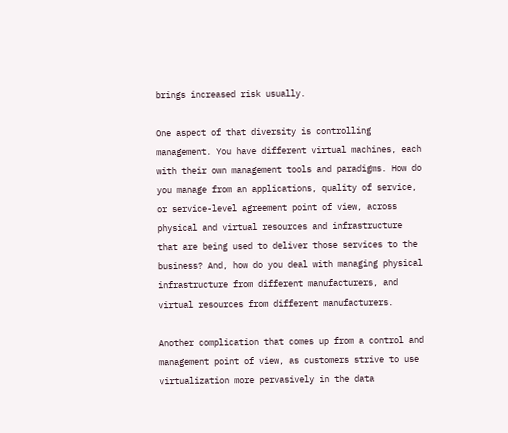brings increased risk usually.

One aspect of that diversity is controlling management. You have different virtual machines, each with their own management tools and paradigms. How do you manage from an applications, quality of service, or service-level agreement point of view, across physical and virtual resources and infrastructure that are being used to deliver those services to the business? And, how do you deal with managing physical infrastructure from different manufacturers, and virtual resources from different manufacturers.

Another complication that comes up from a control and management point of view, as customers strive to use virtualization more pervasively in the data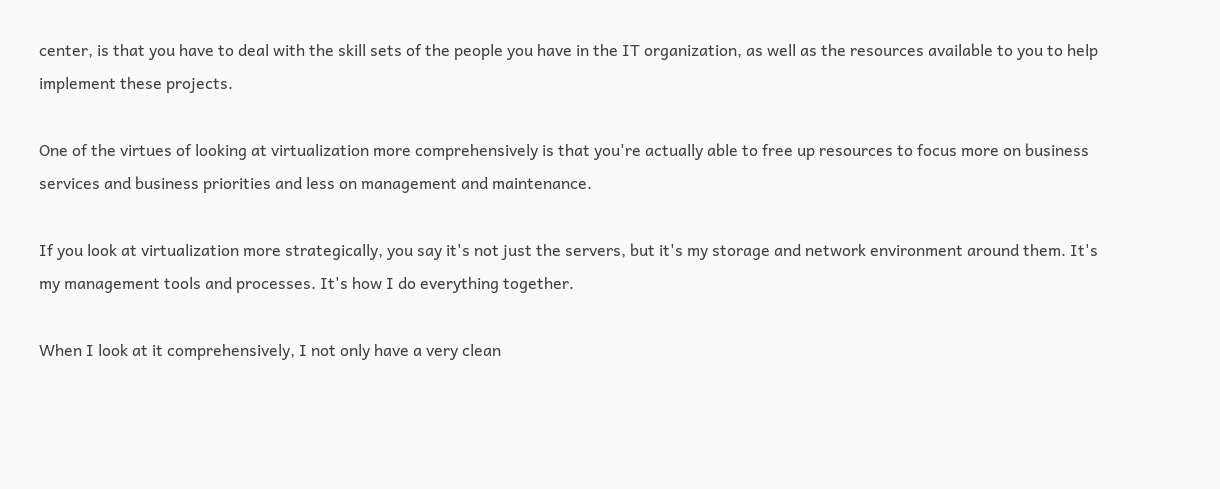center, is that you have to deal with the skill sets of the people you have in the IT organization, as well as the resources available to you to help implement these projects.

One of the virtues of looking at virtualization more comprehensively is that you're actually able to free up resources to focus more on business services and business priorities and less on management and maintenance.

If you look at virtualization more strategically, you say it's not just the servers, but it's my storage and network environment around them. It's my management tools and processes. It's how I do everything together.

When I look at it comprehensively, I not only have a very clean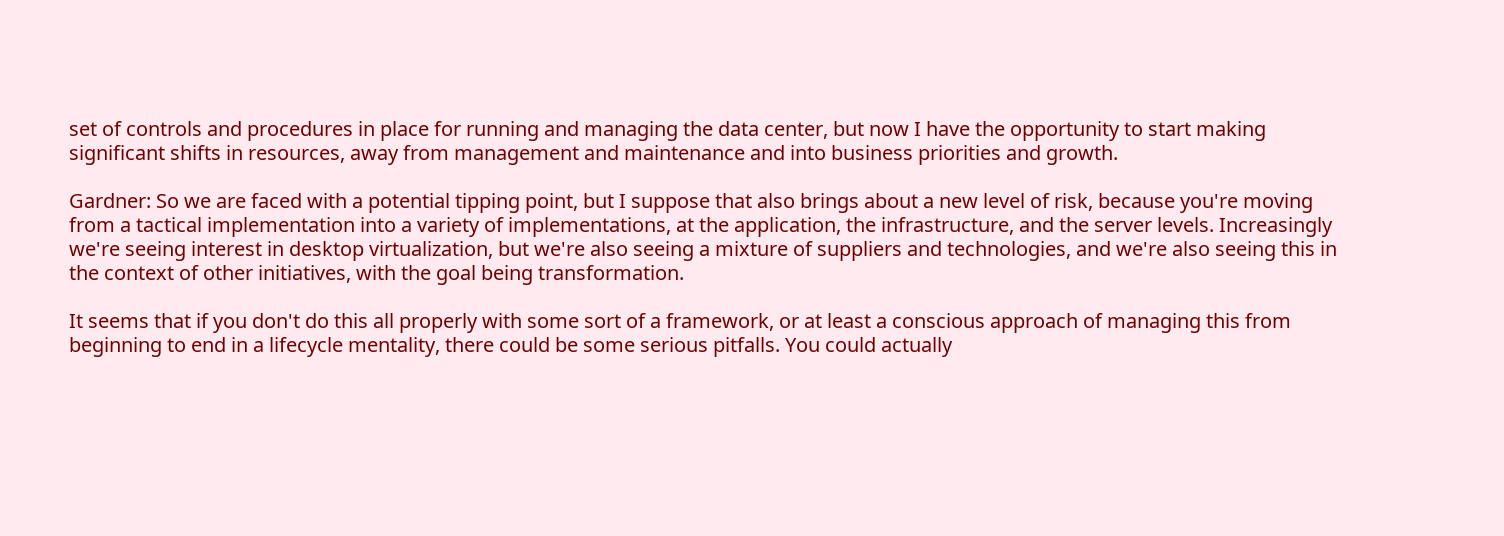set of controls and procedures in place for running and managing the data center, but now I have the opportunity to start making significant shifts in resources, away from management and maintenance and into business priorities and growth.

Gardner: So we are faced with a potential tipping point, but I suppose that also brings about a new level of risk, because you're moving from a tactical implementation into a variety of implementations, at the application, the infrastructure, and the server levels. Increasingly we're seeing interest in desktop virtualization, but we're also seeing a mixture of suppliers and technologies, and we're also seeing this in the context of other initiatives, with the goal being transformation.

It seems that if you don't do this all properly with some sort of a framework, or at least a conscious approach of managing this from beginning to end in a lifecycle mentality, there could be some serious pitfalls. You could actually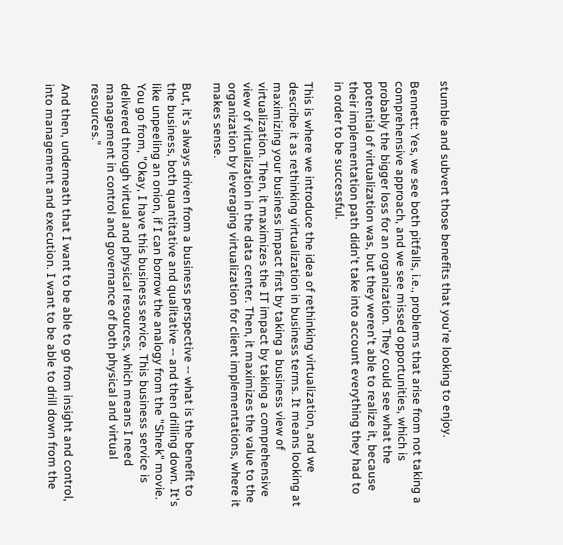stumble and subvert those benefits that you're looking to enjoy.

Bennett: Yes, we see both pitfalls, i.e., problems that arise from not taking a comprehensive approach, and we see missed opportunities, which is probably the bigger loss for an organization. They could see what the potential of virtualization was, but they weren't able to realize it, because their implementation path didn't take into account everything they had to in order to be successful.

This is where we introduce the idea of rethinking virtualization, and we describe it as rethinking virtualization in business terms. It means looking at maximizing your business impact first by taking a business view of virtualization. Then, it maximizes the IT impact by taking a comprehensive view of virtualization in the data center. Then, it maximizes the value to the organization by leveraging virtualization for client implementations, where it makes sense.

But, it's always driven from a business perspective -- what is the benefit to the business, both quantitative and qualitative -- and then drilling down. It's like unpeeling an onion, if I can borrow the analogy from the "Shrek" movie. You go from, "Okay, I have this business service. This business service is delivered through virtual and physical resources, which means I need management in control and governance of both physical and virtual resources."

And then, underneath that I want to be able to go from insight and control, into management and execution. I want to be able to drill down from the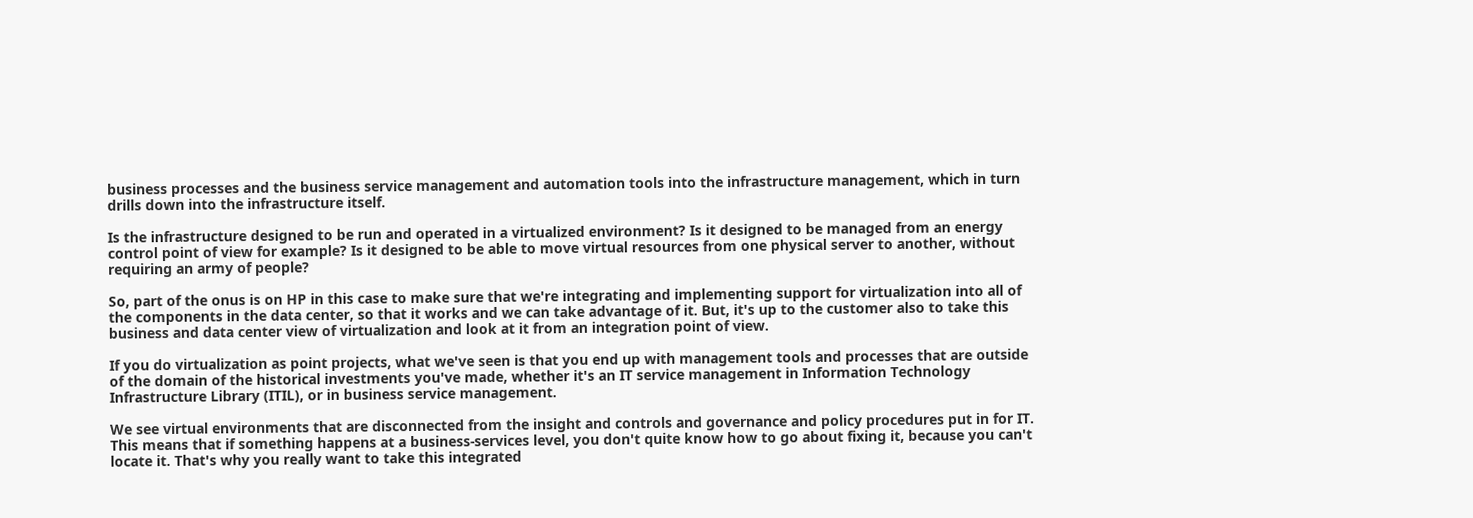business processes and the business service management and automation tools into the infrastructure management, which in turn drills down into the infrastructure itself.

Is the infrastructure designed to be run and operated in a virtualized environment? Is it designed to be managed from an energy control point of view for example? Is it designed to be able to move virtual resources from one physical server to another, without requiring an army of people?

So, part of the onus is on HP in this case to make sure that we're integrating and implementing support for virtualization into all of the components in the data center, so that it works and we can take advantage of it. But, it's up to the customer also to take this business and data center view of virtualization and look at it from an integration point of view.

If you do virtualization as point projects, what we've seen is that you end up with management tools and processes that are outside of the domain of the historical investments you've made, whether it's an IT service management in Information Technology Infrastructure Library (ITIL), or in business service management.

We see virtual environments that are disconnected from the insight and controls and governance and policy procedures put in for IT. This means that if something happens at a business-services level, you don't quite know how to go about fixing it, because you can't locate it. That's why you really want to take this integrated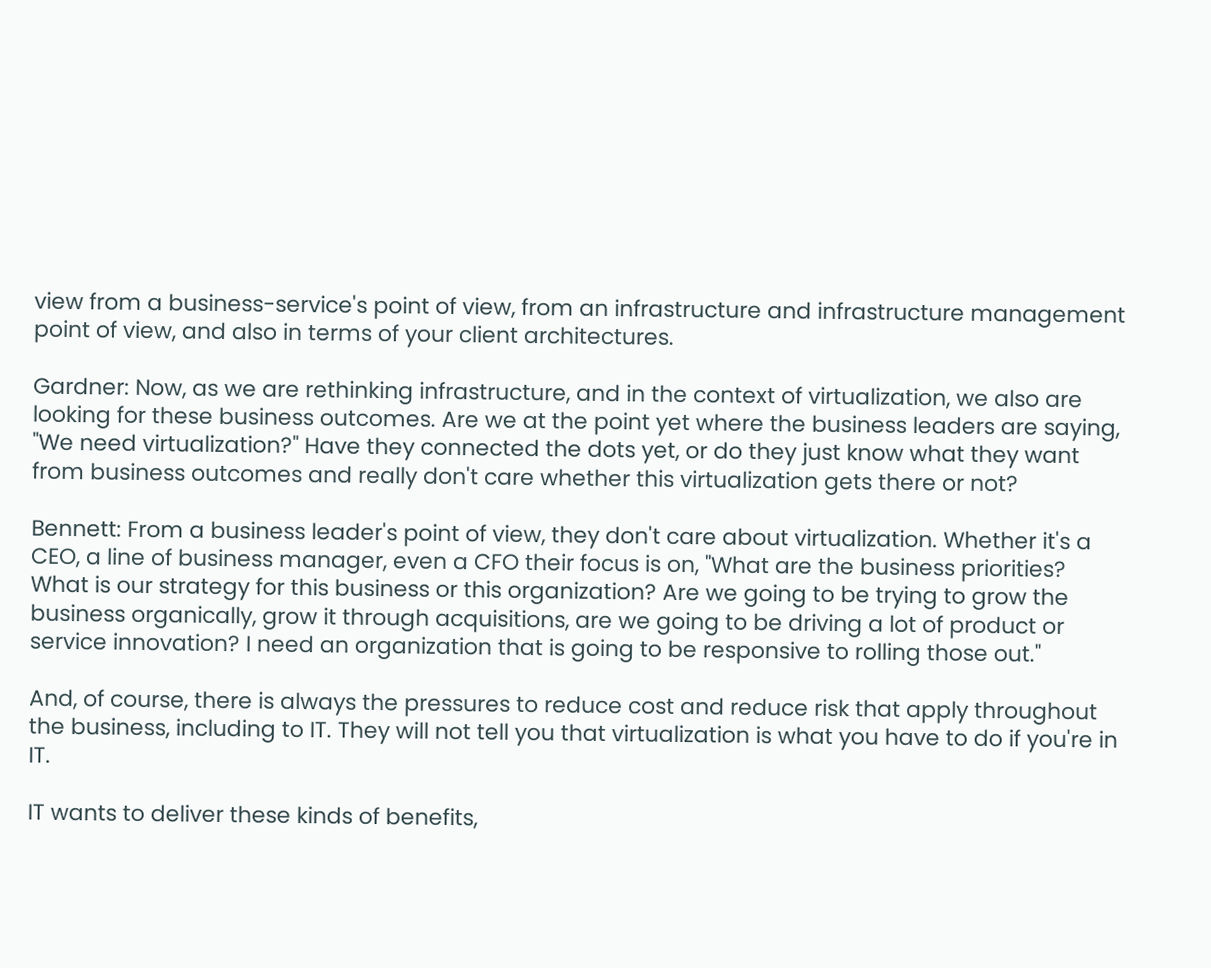view from a business-service's point of view, from an infrastructure and infrastructure management point of view, and also in terms of your client architectures.

Gardner: Now, as we are rethinking infrastructure, and in the context of virtualization, we also are looking for these business outcomes. Are we at the point yet where the business leaders are saying, "We need virtualization?" Have they connected the dots yet, or do they just know what they want from business outcomes and really don't care whether this virtualization gets there or not?

Bennett: From a business leader's point of view, they don't care about virtualization. Whether it's a CEO, a line of business manager, even a CFO their focus is on, "What are the business priorities? What is our strategy for this business or this organization? Are we going to be trying to grow the business organically, grow it through acquisitions, are we going to be driving a lot of product or service innovation? I need an organization that is going to be responsive to rolling those out."

And, of course, there is always the pressures to reduce cost and reduce risk that apply throughout the business, including to IT. They will not tell you that virtualization is what you have to do if you're in IT.

IT wants to deliver these kinds of benefits,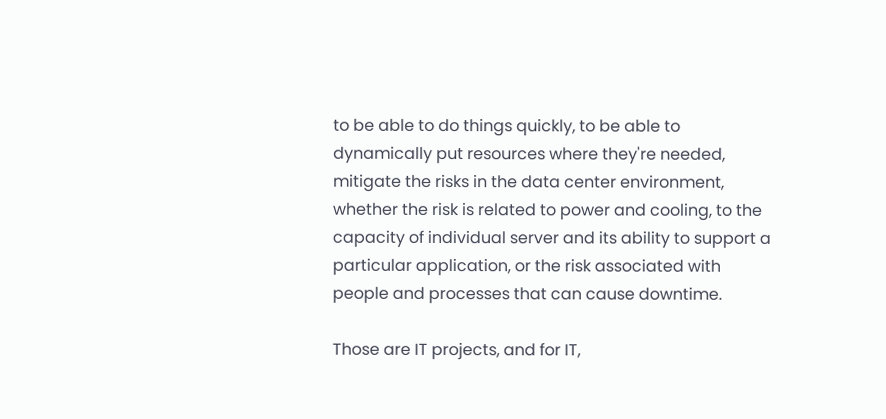to be able to do things quickly, to be able to dynamically put resources where they're needed, mitigate the risks in the data center environment, whether the risk is related to power and cooling, to the capacity of individual server and its ability to support a particular application, or the risk associated with people and processes that can cause downtime.

Those are IT projects, and for IT,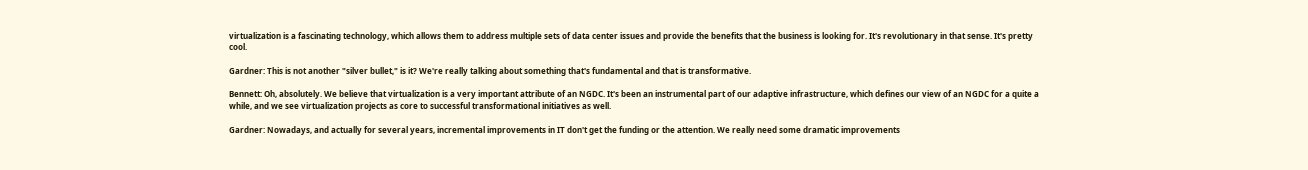virtualization is a fascinating technology, which allows them to address multiple sets of data center issues and provide the benefits that the business is looking for. It's revolutionary in that sense. It's pretty cool.

Gardner: This is not another "silver bullet," is it? We're really talking about something that's fundamental and that is transformative.

Bennett: Oh, absolutely. We believe that virtualization is a very important attribute of an NGDC. It's been an instrumental part of our adaptive infrastructure, which defines our view of an NGDC for a quite a while, and we see virtualization projects as core to successful transformational initiatives as well.

Gardner: Nowadays, and actually for several years, incremental improvements in IT don't get the funding or the attention. We really need some dramatic improvements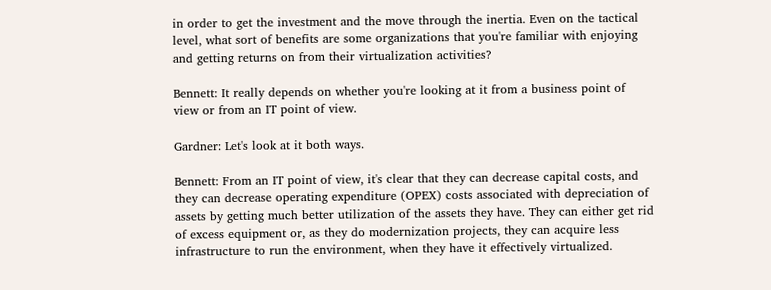in order to get the investment and the move through the inertia. Even on the tactical level, what sort of benefits are some organizations that you're familiar with enjoying and getting returns on from their virtualization activities?

Bennett: It really depends on whether you're looking at it from a business point of view or from an IT point of view.

Gardner: Let's look at it both ways.

Bennett: From an IT point of view, it's clear that they can decrease capital costs, and they can decrease operating expenditure (OPEX) costs associated with depreciation of assets by getting much better utilization of the assets they have. They can either get rid of excess equipment or, as they do modernization projects, they can acquire less infrastructure to run the environment, when they have it effectively virtualized.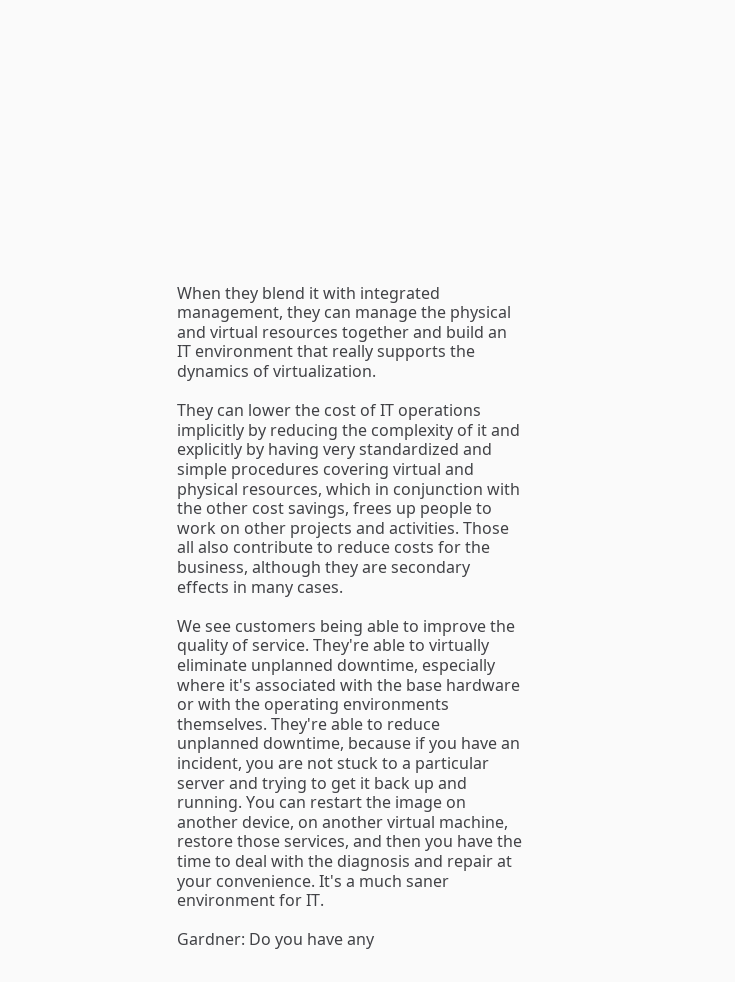When they blend it with integrated management, they can manage the physical and virtual resources together and build an IT environment that really supports the dynamics of virtualization.

They can lower the cost of IT operations implicitly by reducing the complexity of it and explicitly by having very standardized and simple procedures covering virtual and physical resources, which in conjunction with the other cost savings, frees up people to work on other projects and activities. Those all also contribute to reduce costs for the business, although they are secondary effects in many cases.

We see customers being able to improve the quality of service. They're able to virtually eliminate unplanned downtime, especially where it's associated with the base hardware or with the operating environments themselves. They're able to reduce unplanned downtime, because if you have an incident, you are not stuck to a particular server and trying to get it back up and running. You can restart the image on another device, on another virtual machine, restore those services, and then you have the time to deal with the diagnosis and repair at your convenience. It's a much saner environment for IT.

Gardner: Do you have any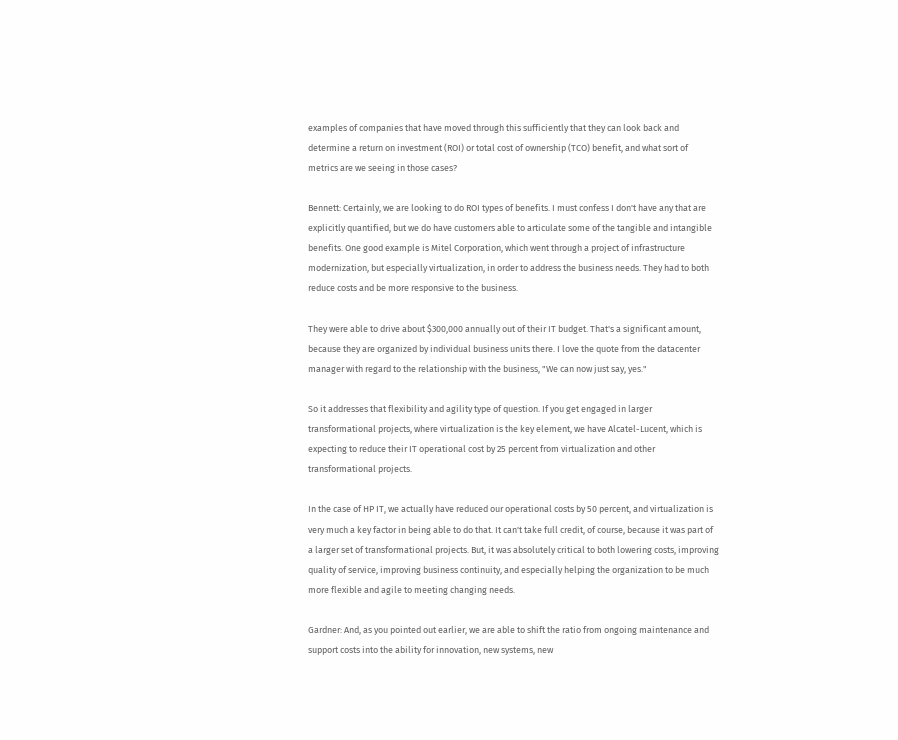examples of companies that have moved through this sufficiently that they can look back and determine a return on investment (ROI) or total cost of ownership (TCO) benefit, and what sort of metrics are we seeing in those cases?

Bennett: Certainly, we are looking to do ROI types of benefits. I must confess I don't have any that are explicitly quantified, but we do have customers able to articulate some of the tangible and intangible benefits. One good example is Mitel Corporation, which went through a project of infrastructure modernization, but especially virtualization, in order to address the business needs. They had to both reduce costs and be more responsive to the business.

They were able to drive about $300,000 annually out of their IT budget. That's a significant amount, because they are organized by individual business units there. I love the quote from the datacenter manager with regard to the relationship with the business, "We can now just say, yes."

So it addresses that flexibility and agility type of question. If you get engaged in larger transformational projects, where virtualization is the key element, we have Alcatel-Lucent, which is expecting to reduce their IT operational cost by 25 percent from virtualization and other transformational projects.

In the case of HP IT, we actually have reduced our operational costs by 50 percent, and virtualization is very much a key factor in being able to do that. It can't take full credit, of course, because it was part of a larger set of transformational projects. But, it was absolutely critical to both lowering costs, improving quality of service, improving business continuity, and especially helping the organization to be much more flexible and agile to meeting changing needs.

Gardner: And, as you pointed out earlier, we are able to shift the ratio from ongoing maintenance and support costs into the ability for innovation, new systems, new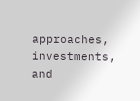approaches, investments, and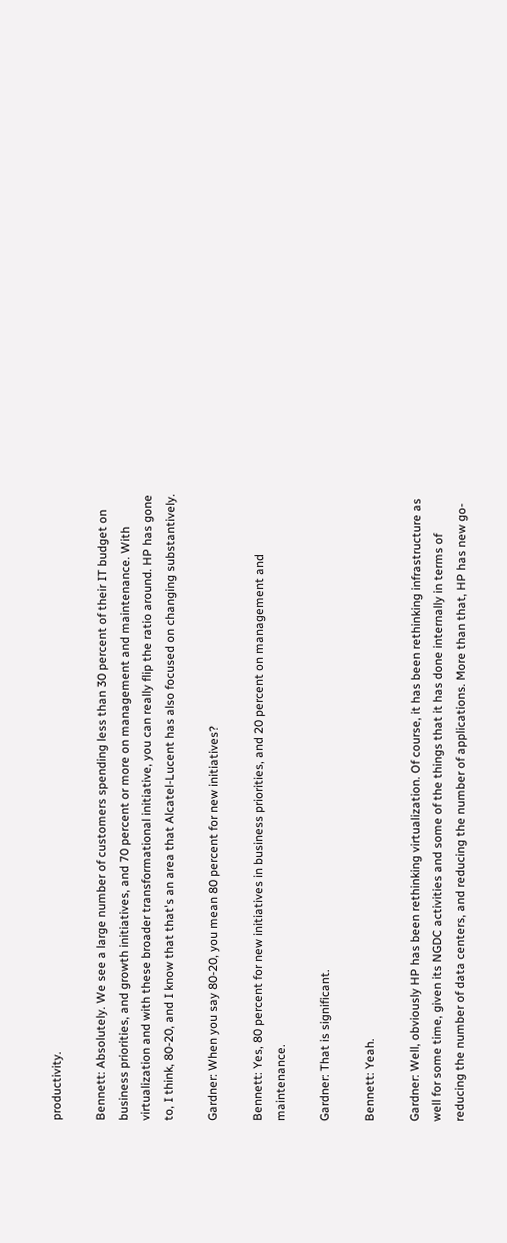productivity.

Bennett: Absolutely. We see a large number of customers spending less than 30 percent of their IT budget on business priorities, and growth initiatives, and 70 percent or more on management and maintenance. With virtualization and with these broader transformational initiative, you can really flip the ratio around. HP has gone to, I think, 80-20, and I know that that's an area that Alcatel-Lucent has also focused on changing substantively.

Gardner: When you say 80-20, you mean 80 percent for new initiatives?

Bennett: Yes, 80 percent for new initiatives in business priorities, and 20 percent on management and maintenance.

Gardner: That is significant.

Bennett: Yeah.

Gardner: Well, obviously HP has been rethinking virtualization. Of course, it has been rethinking infrastructure as well for some time, given its NGDC activities and some of the things that it has done internally in terms of reducing the number of data centers, and reducing the number of applications. More than that, HP has new go-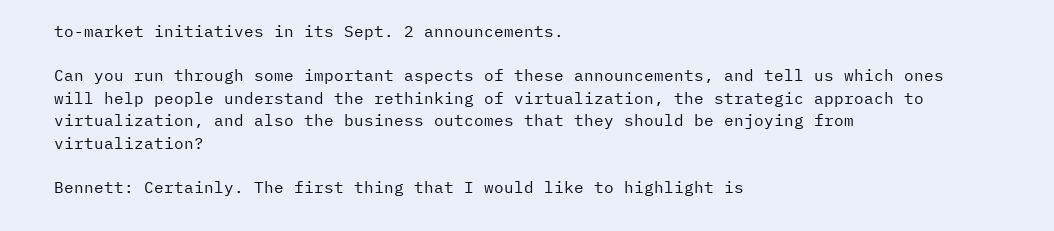to-market initiatives in its Sept. 2 announcements.

Can you run through some important aspects of these announcements, and tell us which ones will help people understand the rethinking of virtualization, the strategic approach to virtualization, and also the business outcomes that they should be enjoying from virtualization?

Bennett: Certainly. The first thing that I would like to highlight is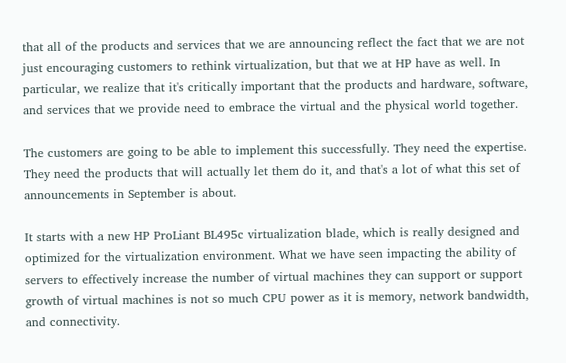that all of the products and services that we are announcing reflect the fact that we are not just encouraging customers to rethink virtualization, but that we at HP have as well. In particular, we realize that it's critically important that the products and hardware, software, and services that we provide need to embrace the virtual and the physical world together.

The customers are going to be able to implement this successfully. They need the expertise. They need the products that will actually let them do it, and that's a lot of what this set of announcements in September is about.

It starts with a new HP ProLiant BL495c virtualization blade, which is really designed and optimized for the virtualization environment. What we have seen impacting the ability of servers to effectively increase the number of virtual machines they can support or support growth of virtual machines is not so much CPU power as it is memory, network bandwidth, and connectivity.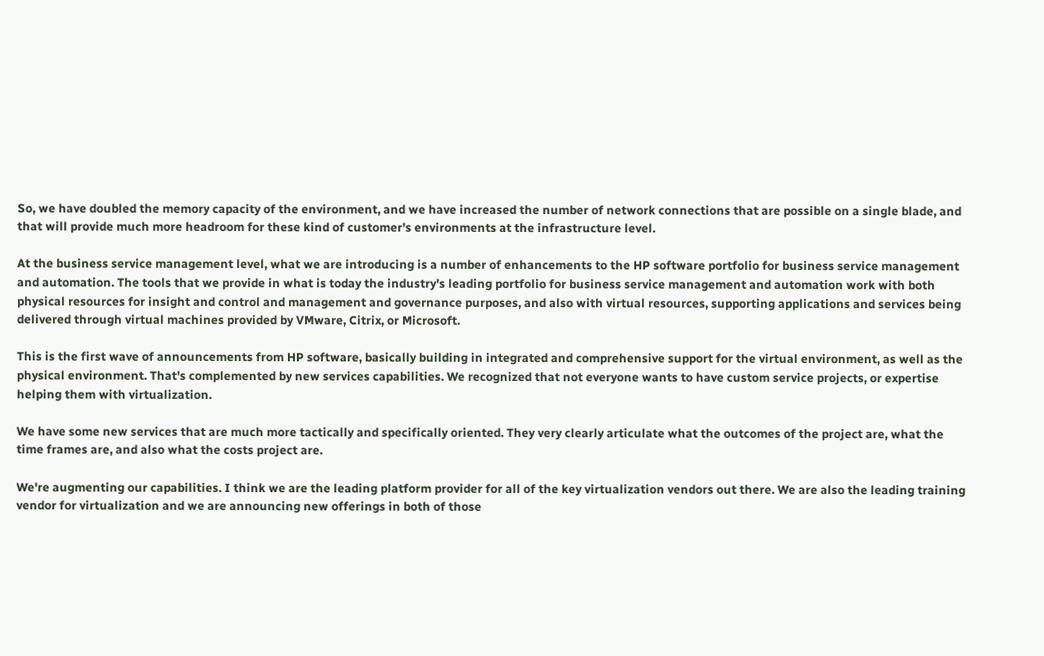So, we have doubled the memory capacity of the environment, and we have increased the number of network connections that are possible on a single blade, and that will provide much more headroom for these kind of customer's environments at the infrastructure level.

At the business service management level, what we are introducing is a number of enhancements to the HP software portfolio for business service management and automation. The tools that we provide in what is today the industry's leading portfolio for business service management and automation work with both physical resources for insight and control and management and governance purposes, and also with virtual resources, supporting applications and services being delivered through virtual machines provided by VMware, Citrix, or Microsoft.

This is the first wave of announcements from HP software, basically building in integrated and comprehensive support for the virtual environment, as well as the physical environment. That's complemented by new services capabilities. We recognized that not everyone wants to have custom service projects, or expertise helping them with virtualization.

We have some new services that are much more tactically and specifically oriented. They very clearly articulate what the outcomes of the project are, what the time frames are, and also what the costs project are.

We're augmenting our capabilities. I think we are the leading platform provider for all of the key virtualization vendors out there. We are also the leading training vendor for virtualization and we are announcing new offerings in both of those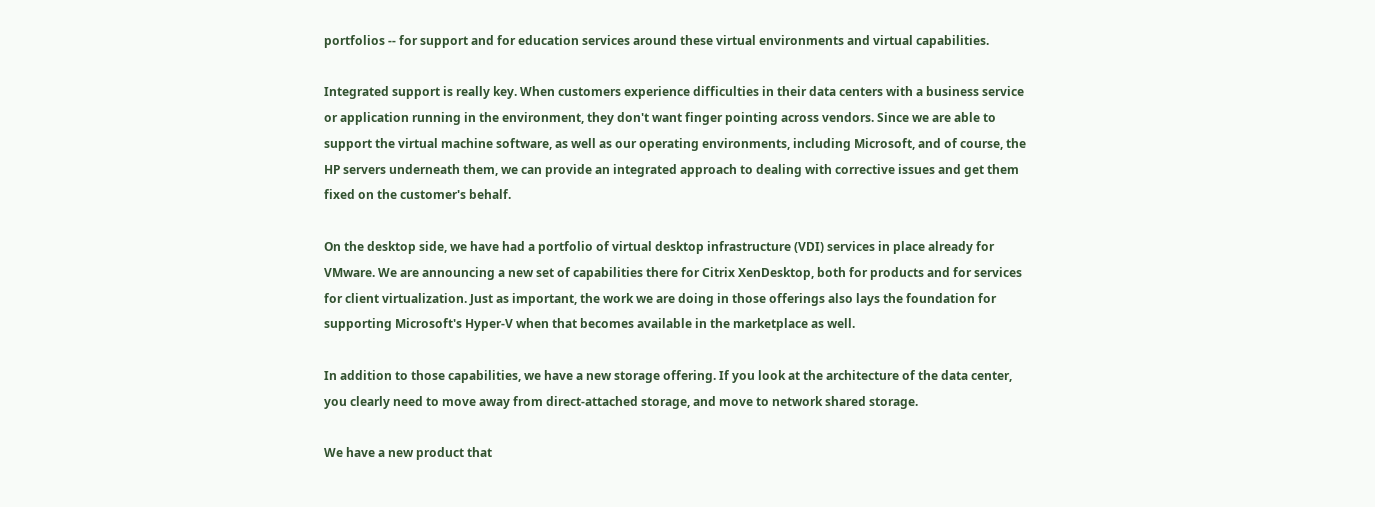portfolios -- for support and for education services around these virtual environments and virtual capabilities.

Integrated support is really key. When customers experience difficulties in their data centers with a business service or application running in the environment, they don't want finger pointing across vendors. Since we are able to support the virtual machine software, as well as our operating environments, including Microsoft, and of course, the HP servers underneath them, we can provide an integrated approach to dealing with corrective issues and get them fixed on the customer's behalf.

On the desktop side, we have had a portfolio of virtual desktop infrastructure (VDI) services in place already for VMware. We are announcing a new set of capabilities there for Citrix XenDesktop, both for products and for services for client virtualization. Just as important, the work we are doing in those offerings also lays the foundation for supporting Microsoft's Hyper-V when that becomes available in the marketplace as well.

In addition to those capabilities, we have a new storage offering. If you look at the architecture of the data center, you clearly need to move away from direct-attached storage, and move to network shared storage.

We have a new product that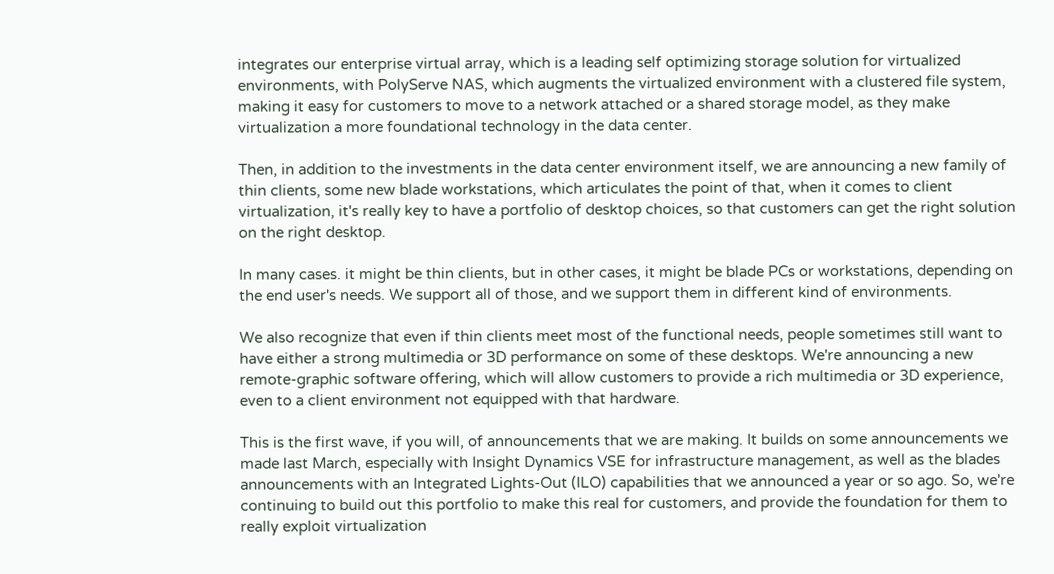integrates our enterprise virtual array, which is a leading self optimizing storage solution for virtualized environments, with PolyServe NAS, which augments the virtualized environment with a clustered file system, making it easy for customers to move to a network attached or a shared storage model, as they make virtualization a more foundational technology in the data center.

Then, in addition to the investments in the data center environment itself, we are announcing a new family of thin clients, some new blade workstations, which articulates the point of that, when it comes to client virtualization, it's really key to have a portfolio of desktop choices, so that customers can get the right solution on the right desktop.

In many cases. it might be thin clients, but in other cases, it might be blade PCs or workstations, depending on the end user's needs. We support all of those, and we support them in different kind of environments.

We also recognize that even if thin clients meet most of the functional needs, people sometimes still want to have either a strong multimedia or 3D performance on some of these desktops. We're announcing a new remote-graphic software offering, which will allow customers to provide a rich multimedia or 3D experience, even to a client environment not equipped with that hardware.

This is the first wave, if you will, of announcements that we are making. It builds on some announcements we made last March, especially with Insight Dynamics VSE for infrastructure management, as well as the blades announcements with an Integrated Lights-Out (ILO) capabilities that we announced a year or so ago. So, we're continuing to build out this portfolio to make this real for customers, and provide the foundation for them to really exploit virtualization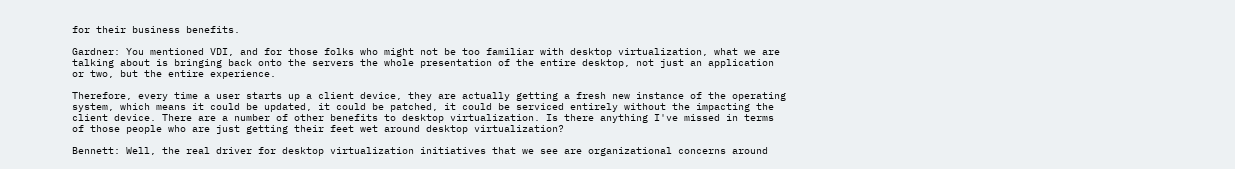for their business benefits.

Gardner: You mentioned VDI, and for those folks who might not be too familiar with desktop virtualization, what we are talking about is bringing back onto the servers the whole presentation of the entire desktop, not just an application or two, but the entire experience.

Therefore, every time a user starts up a client device, they are actually getting a fresh new instance of the operating system, which means it could be updated, it could be patched, it could be serviced entirely without the impacting the client device. There are a number of other benefits to desktop virtualization. Is there anything I've missed in terms of those people who are just getting their feet wet around desktop virtualization?

Bennett: Well, the real driver for desktop virtualization initiatives that we see are organizational concerns around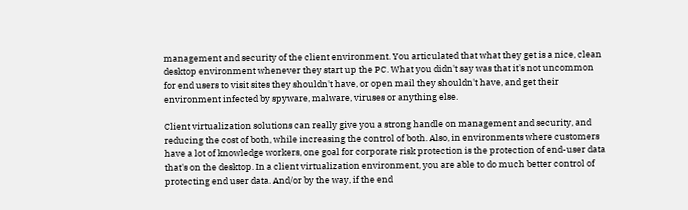management and security of the client environment. You articulated that what they get is a nice, clean desktop environment whenever they start up the PC. What you didn't say was that it's not uncommon for end users to visit sites they shouldn't have, or open mail they shouldn't have, and get their environment infected by spyware, malware, viruses or anything else.

Client virtualization solutions can really give you a strong handle on management and security, and reducing the cost of both, while increasing the control of both. Also, in environments where customers have a lot of knowledge workers, one goal for corporate risk protection is the protection of end-user data that's on the desktop. In a client virtualization environment, you are able to do much better control of protecting end user data. And/or by the way, if the end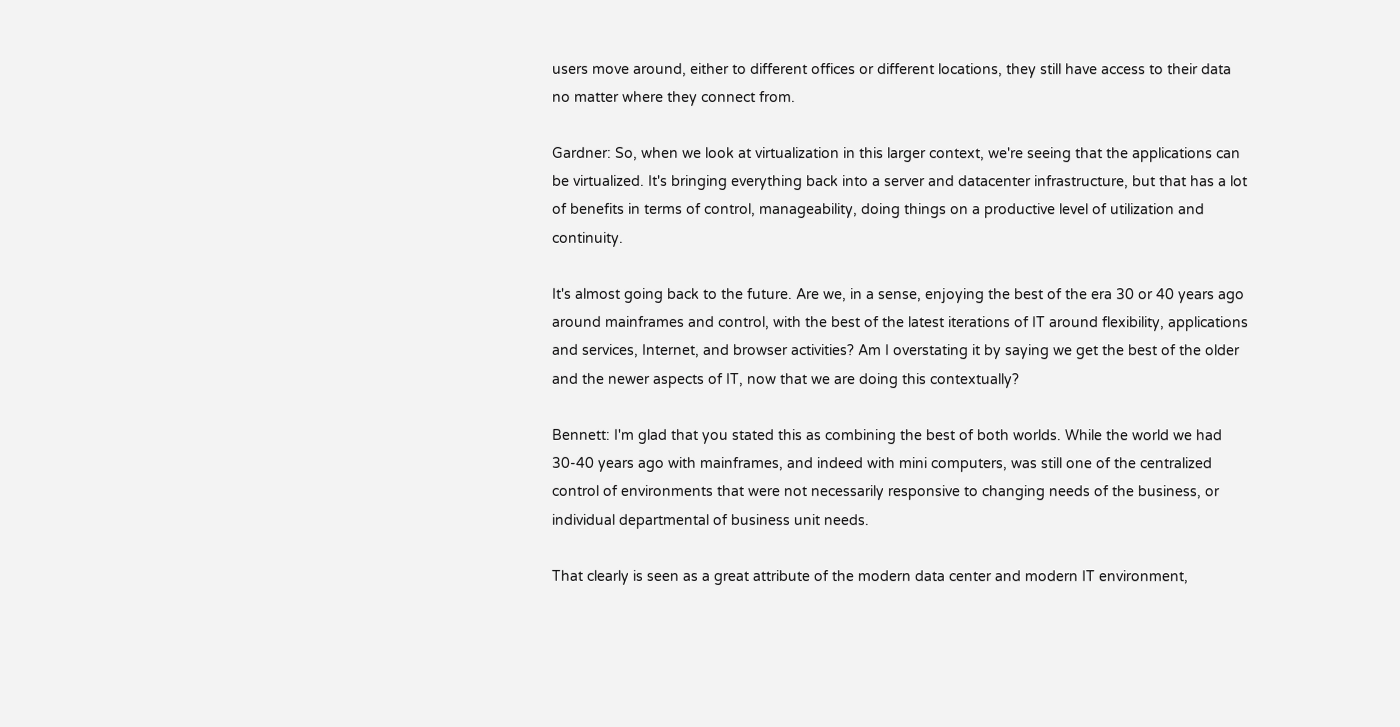users move around, either to different offices or different locations, they still have access to their data no matter where they connect from.

Gardner: So, when we look at virtualization in this larger context, we're seeing that the applications can be virtualized. It's bringing everything back into a server and datacenter infrastructure, but that has a lot of benefits in terms of control, manageability, doing things on a productive level of utilization and continuity.

It's almost going back to the future. Are we, in a sense, enjoying the best of the era 30 or 40 years ago around mainframes and control, with the best of the latest iterations of IT around flexibility, applications and services, Internet, and browser activities? Am I overstating it by saying we get the best of the older and the newer aspects of IT, now that we are doing this contextually?

Bennett: I'm glad that you stated this as combining the best of both worlds. While the world we had 30-40 years ago with mainframes, and indeed with mini computers, was still one of the centralized control of environments that were not necessarily responsive to changing needs of the business, or individual departmental of business unit needs.

That clearly is seen as a great attribute of the modern data center and modern IT environment,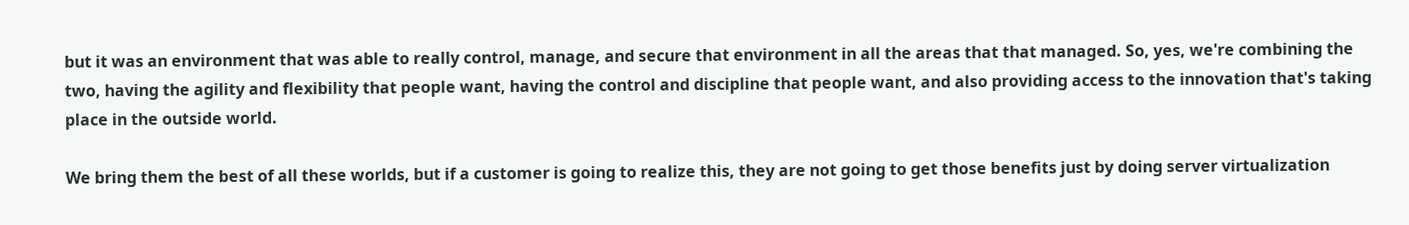but it was an environment that was able to really control, manage, and secure that environment in all the areas that that managed. So, yes, we're combining the two, having the agility and flexibility that people want, having the control and discipline that people want, and also providing access to the innovation that's taking place in the outside world.

We bring them the best of all these worlds, but if a customer is going to realize this, they are not going to get those benefits just by doing server virtualization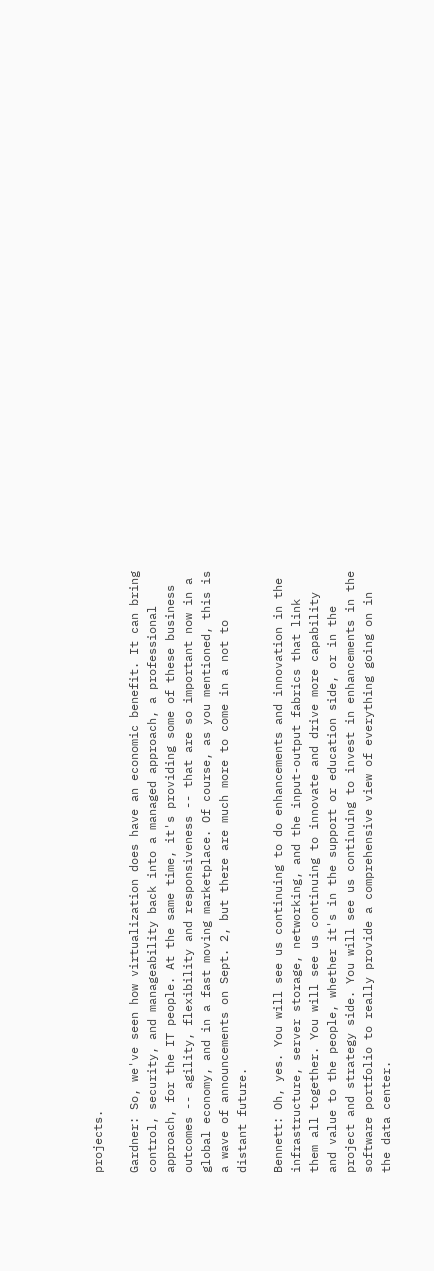projects.

Gardner: So, we've seen how virtualization does have an economic benefit. It can bring control, security, and manageability back into a managed approach, a professional approach, for the IT people. At the same time, it's providing some of these business outcomes -- agility, flexibility and responsiveness -- that are so important now in a global economy, and in a fast moving marketplace. Of course, as you mentioned, this is a wave of announcements on Sept. 2, but there are much more to come in a not to distant future.

Bennett: Oh, yes. You will see us continuing to do enhancements and innovation in the infrastructure, server storage, networking, and the input-output fabrics that link them all together. You will see us continuing to innovate and drive more capability and value to the people, whether it's in the support or education side, or in the project and strategy side. You will see us continuing to invest in enhancements in the software portfolio to really provide a comprehensive view of everything going on in the data center.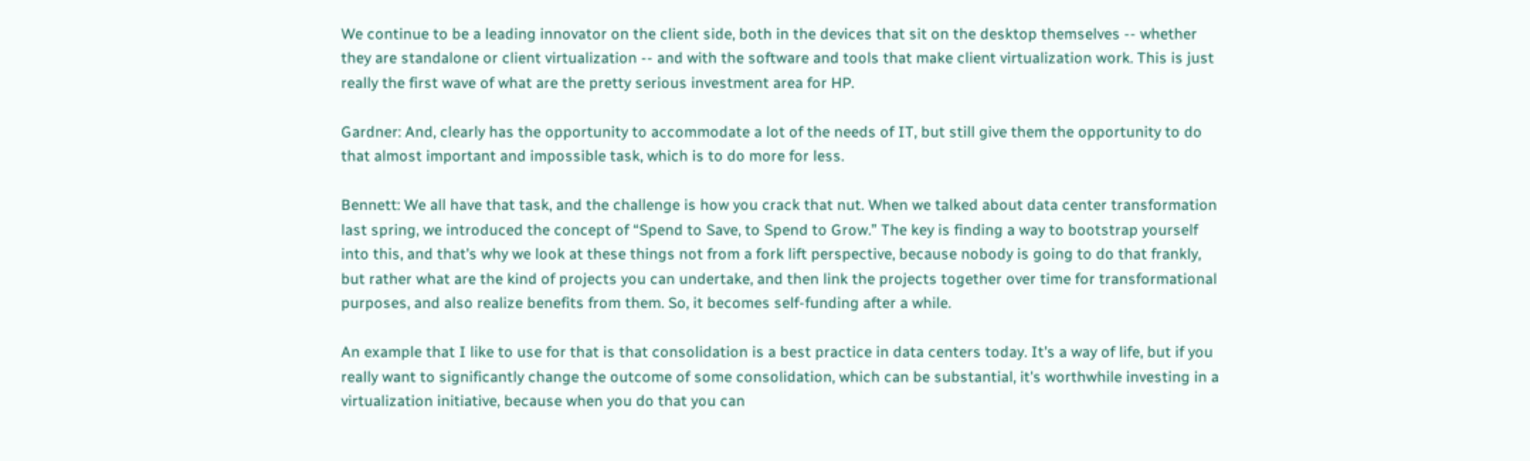We continue to be a leading innovator on the client side, both in the devices that sit on the desktop themselves -- whether they are standalone or client virtualization -- and with the software and tools that make client virtualization work. This is just really the first wave of what are the pretty serious investment area for HP.

Gardner: And, clearly has the opportunity to accommodate a lot of the needs of IT, but still give them the opportunity to do that almost important and impossible task, which is to do more for less.

Bennett: We all have that task, and the challenge is how you crack that nut. When we talked about data center transformation last spring, we introduced the concept of “Spend to Save, to Spend to Grow.” The key is finding a way to bootstrap yourself into this, and that's why we look at these things not from a fork lift perspective, because nobody is going to do that frankly, but rather what are the kind of projects you can undertake, and then link the projects together over time for transformational purposes, and also realize benefits from them. So, it becomes self-funding after a while.

An example that I like to use for that is that consolidation is a best practice in data centers today. It's a way of life, but if you really want to significantly change the outcome of some consolidation, which can be substantial, it's worthwhile investing in a virtualization initiative, because when you do that you can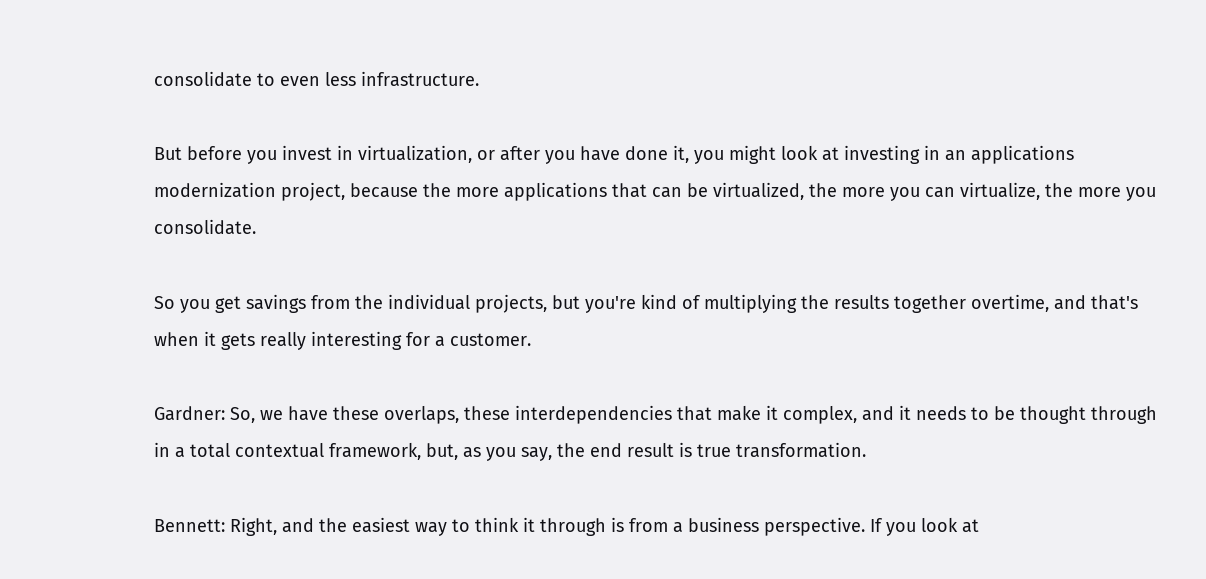consolidate to even less infrastructure.

But before you invest in virtualization, or after you have done it, you might look at investing in an applications modernization project, because the more applications that can be virtualized, the more you can virtualize, the more you consolidate.

So you get savings from the individual projects, but you're kind of multiplying the results together overtime, and that's when it gets really interesting for a customer.

Gardner: So, we have these overlaps, these interdependencies that make it complex, and it needs to be thought through in a total contextual framework, but, as you say, the end result is true transformation.

Bennett: Right, and the easiest way to think it through is from a business perspective. If you look at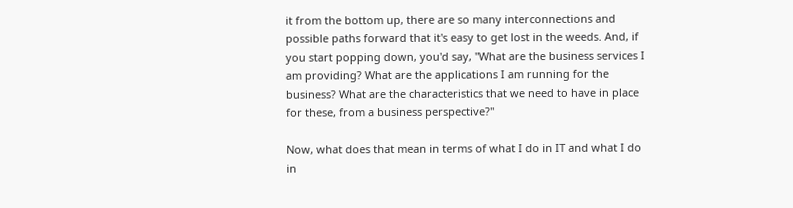it from the bottom up, there are so many interconnections and possible paths forward that it's easy to get lost in the weeds. And, if you start popping down, you'd say, "What are the business services I am providing? What are the applications I am running for the business? What are the characteristics that we need to have in place for these, from a business perspective?"

Now, what does that mean in terms of what I do in IT and what I do in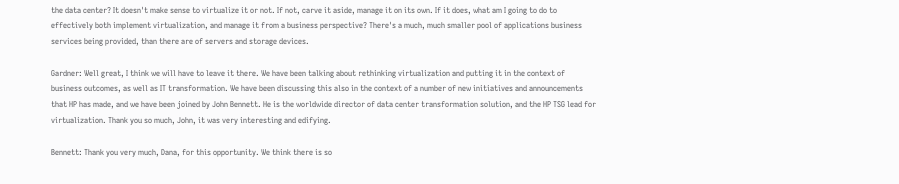the data center? It doesn't make sense to virtualize it or not. If not, carve it aside, manage it on its own. If it does, what am I going to do to effectively both implement virtualization, and manage it from a business perspective? There's a much, much smaller pool of applications business services being provided, than there are of servers and storage devices.

Gardner: Well great, I think we will have to leave it there. We have been talking about rethinking virtualization and putting it in the context of business outcomes, as well as IT transformation. We have been discussing this also in the context of a number of new initiatives and announcements that HP has made, and we have been joined by John Bennett. He is the worldwide director of data center transformation solution, and the HP TSG lead for virtualization. Thank you so much, John, it was very interesting and edifying.

Bennett: Thank you very much, Dana, for this opportunity. We think there is so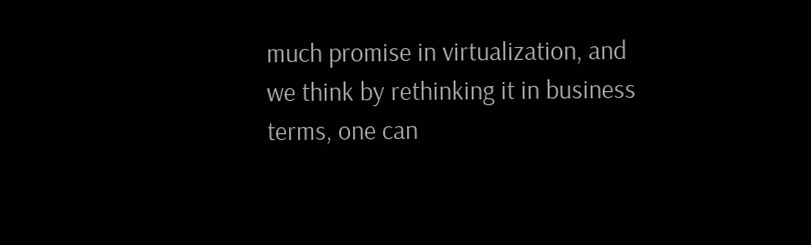much promise in virtualization, and we think by rethinking it in business terms, one can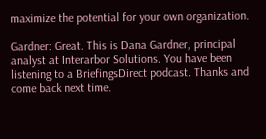maximize the potential for your own organization.

Gardner: Great. This is Dana Gardner, principal analyst at Interarbor Solutions. You have been listening to a BriefingsDirect podcast. Thanks and come back next time.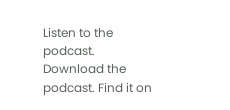Listen to the podcast. Download the podcast. Find it on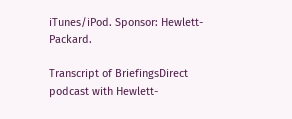iTunes/iPod. Sponsor: Hewlett-Packard.

Transcript of BriefingsDirect podcast with Hewlett-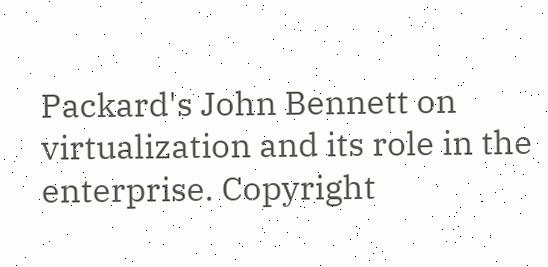Packard's John Bennett on virtualization and its role in the enterprise. Copyright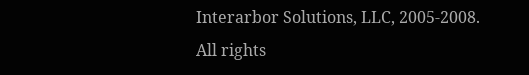Interarbor Solutions, LLC, 2005-2008. All rights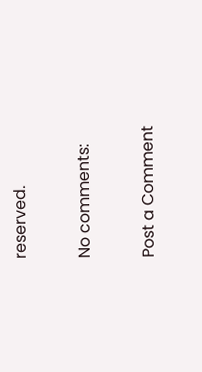reserved.

No comments:

Post a Comment